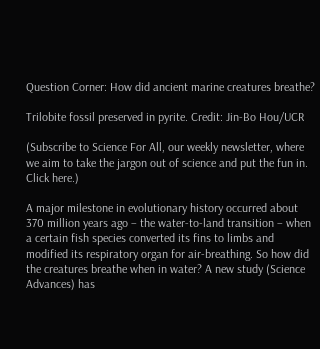Question Corner: How did ancient marine creatures breathe?

Trilobite fossil preserved in pyrite. Credit: Jin-Bo Hou/UCR

(Subscribe to Science For All, our weekly newsletter, where we aim to take the jargon out of science and put the fun in. Click here.)

A major milestone in evolutionary history occurred about 370 million years ago – the water-to-land transition – when a certain fish species converted its fins to limbs and modified its respiratory organ for air-breathing. So how did the creatures breathe when in water? A new study (Science Advances) has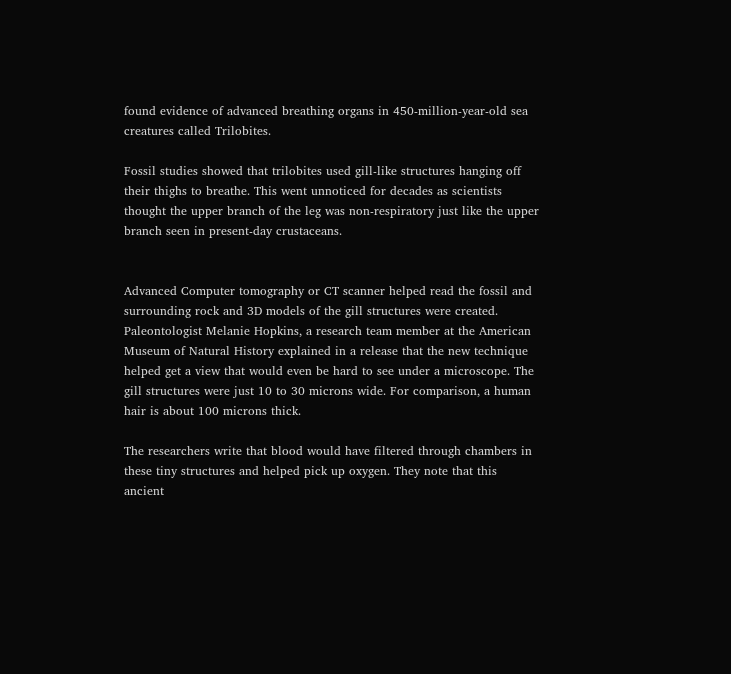found evidence of advanced breathing organs in 450-million-year-old sea creatures called Trilobites.

Fossil studies showed that trilobites used gill-like structures hanging off their thighs to breathe. This went unnoticed for decades as scientists thought the upper branch of the leg was non-respiratory just like the upper branch seen in present-day crustaceans.


Advanced Computer tomography or CT scanner helped read the fossil and surrounding rock and 3D models of the gill structures were created. Paleontologist Melanie Hopkins, a research team member at the American Museum of Natural History explained in a release that the new technique helped get a view that would even be hard to see under a microscope. The gill structures were just 10 to 30 microns wide. For comparison, a human hair is about 100 microns thick.

The researchers write that blood would have filtered through chambers in these tiny structures and helped pick up oxygen. They note that this ancient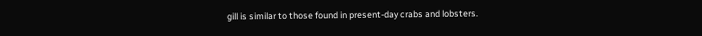gill is similar to those found in present-day crabs and lobsters.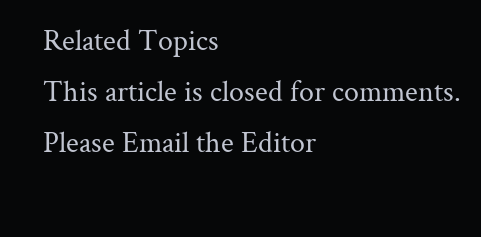Related Topics
This article is closed for comments.
Please Email the Editor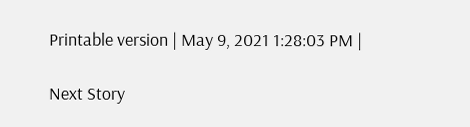Printable version | May 9, 2021 1:28:03 PM |

Next Story